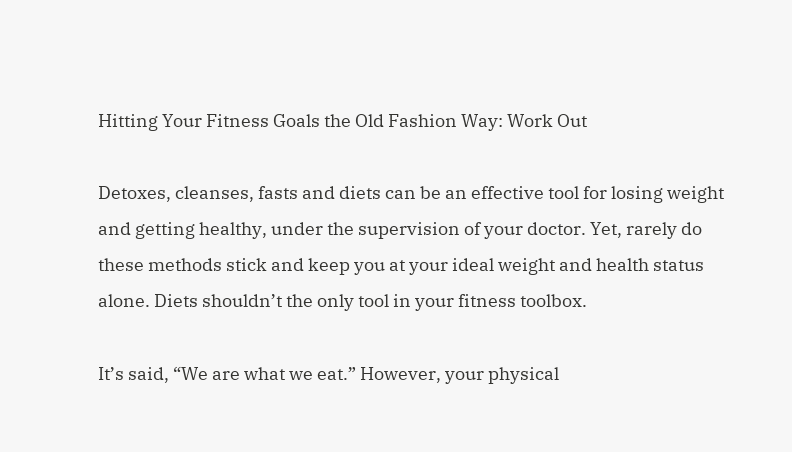Hitting Your Fitness Goals the Old Fashion Way: Work Out

Detoxes, cleanses, fasts and diets can be an effective tool for losing weight and getting healthy, under the supervision of your doctor. Yet, rarely do these methods stick and keep you at your ideal weight and health status alone. Diets shouldn’t the only tool in your fitness toolbox.

It’s said, “We are what we eat.” However, your physical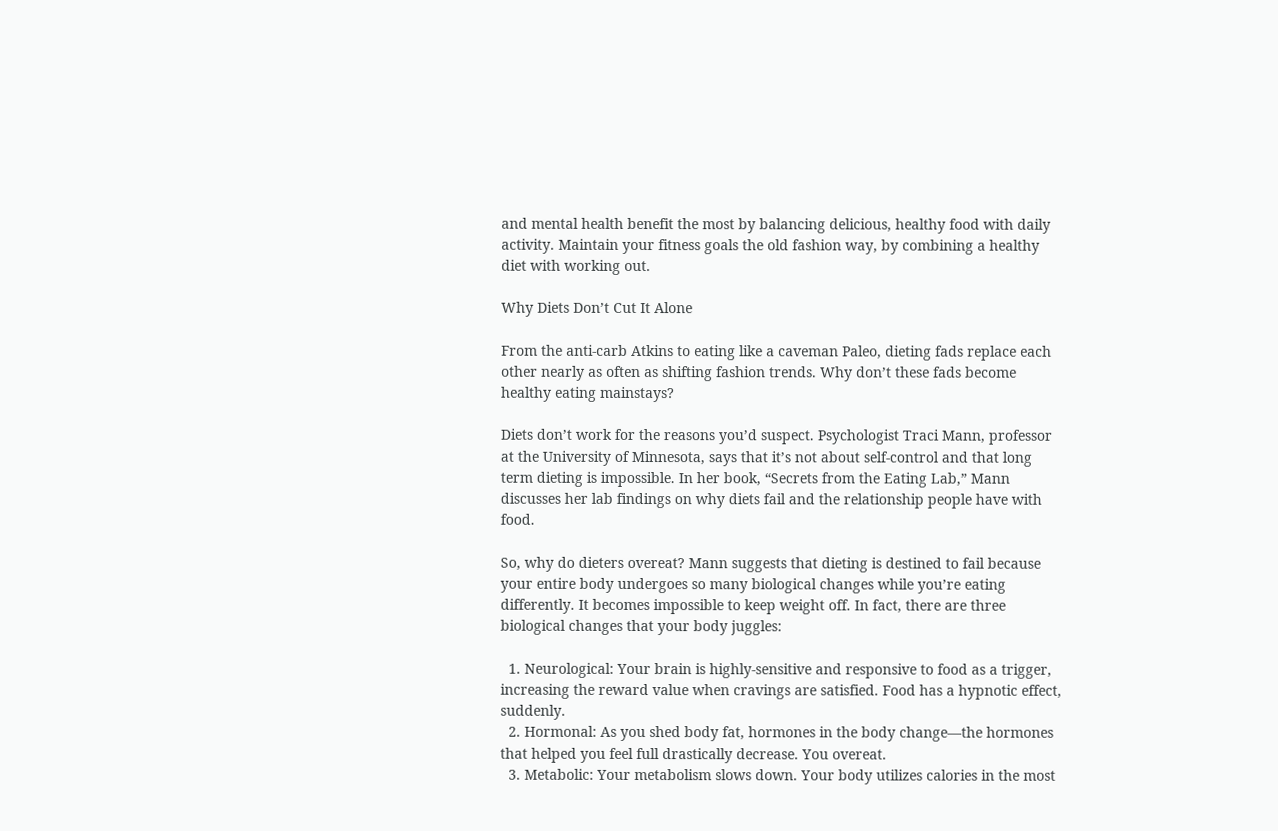and mental health benefit the most by balancing delicious, healthy food with daily activity. Maintain your fitness goals the old fashion way, by combining a healthy diet with working out.

Why Diets Don’t Cut It Alone

From the anti-carb Atkins to eating like a caveman Paleo, dieting fads replace each other nearly as often as shifting fashion trends. Why don’t these fads become healthy eating mainstays?

Diets don’t work for the reasons you’d suspect. Psychologist Traci Mann, professor at the University of Minnesota, says that it’s not about self-control and that long term dieting is impossible. In her book, “Secrets from the Eating Lab,” Mann discusses her lab findings on why diets fail and the relationship people have with food.

So, why do dieters overeat? Mann suggests that dieting is destined to fail because your entire body undergoes so many biological changes while you’re eating differently. It becomes impossible to keep weight off. In fact, there are three biological changes that your body juggles:

  1. Neurological: Your brain is highly-sensitive and responsive to food as a trigger, increasing the reward value when cravings are satisfied. Food has a hypnotic effect, suddenly.
  2. Hormonal: As you shed body fat, hormones in the body change—the hormones that helped you feel full drastically decrease. You overeat.
  3. Metabolic: Your metabolism slows down. Your body utilizes calories in the most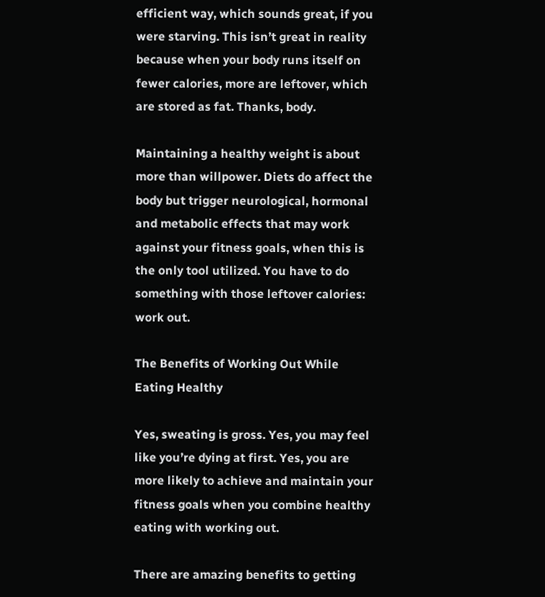efficient way, which sounds great, if you were starving. This isn’t great in reality because when your body runs itself on fewer calories, more are leftover, which are stored as fat. Thanks, body.

Maintaining a healthy weight is about more than willpower. Diets do affect the body but trigger neurological, hormonal and metabolic effects that may work against your fitness goals, when this is the only tool utilized. You have to do something with those leftover calories: work out.

The Benefits of Working Out While Eating Healthy

Yes, sweating is gross. Yes, you may feel like you’re dying at first. Yes, you are more likely to achieve and maintain your fitness goals when you combine healthy eating with working out.

There are amazing benefits to getting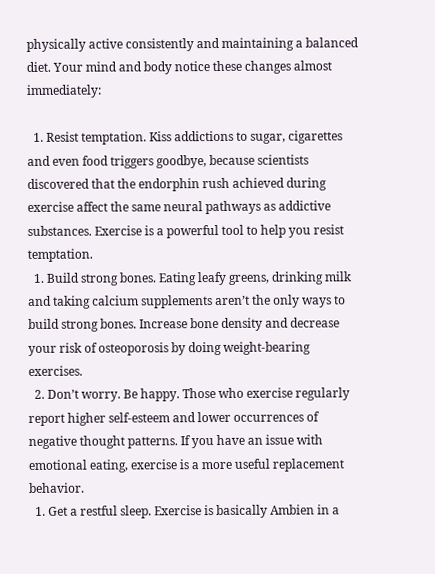physically active consistently and maintaining a balanced diet. Your mind and body notice these changes almost immediately:

  1. Resist temptation. Kiss addictions to sugar, cigarettes and even food triggers goodbye, because scientists discovered that the endorphin rush achieved during exercise affect the same neural pathways as addictive substances. Exercise is a powerful tool to help you resist temptation.
  1. Build strong bones. Eating leafy greens, drinking milk and taking calcium supplements aren’t the only ways to build strong bones. Increase bone density and decrease your risk of osteoporosis by doing weight-bearing exercises.
  2. Don’t worry. Be happy. Those who exercise regularly report higher self-esteem and lower occurrences of negative thought patterns. If you have an issue with emotional eating, exercise is a more useful replacement behavior.
  1. Get a restful sleep. Exercise is basically Ambien in a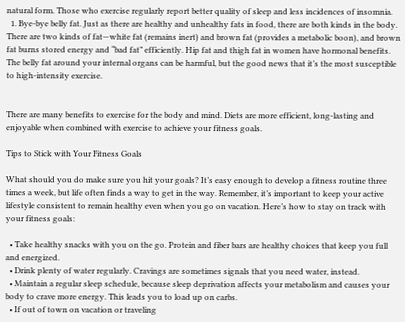natural form. Those who exercise regularly report better quality of sleep and less incidences of insomnia.
  1. Bye-bye belly fat. Just as there are healthy and unhealthy fats in food, there are both kinds in the body. There are two kinds of fat—white fat (remains inert) and brown fat (provides a metabolic boon), and brown fat burns stored energy and “bad fat” efficiently. Hip fat and thigh fat in women have hormonal benefits. The belly fat around your internal organs can be harmful, but the good news that it’s the most susceptible to high-intensity exercise.


There are many benefits to exercise for the body and mind. Diets are more efficient, long-lasting and enjoyable when combined with exercise to achieve your fitness goals.

Tips to Stick with Your Fitness Goals

What should you do make sure you hit your goals? It’s easy enough to develop a fitness routine three times a week, but life often finds a way to get in the way. Remember, it’s important to keep your active lifestyle consistent to remain healthy even when you go on vacation. Here’s how to stay on track with your fitness goals:

  • Take healthy snacks with you on the go. Protein and fiber bars are healthy choices that keep you full and energized.
  • Drink plenty of water regularly. Cravings are sometimes signals that you need water, instead.
  • Maintain a regular sleep schedule, because sleep deprivation affects your metabolism and causes your body to crave more energy. This leads you to load up on carbs.
  • If out of town on vacation or traveling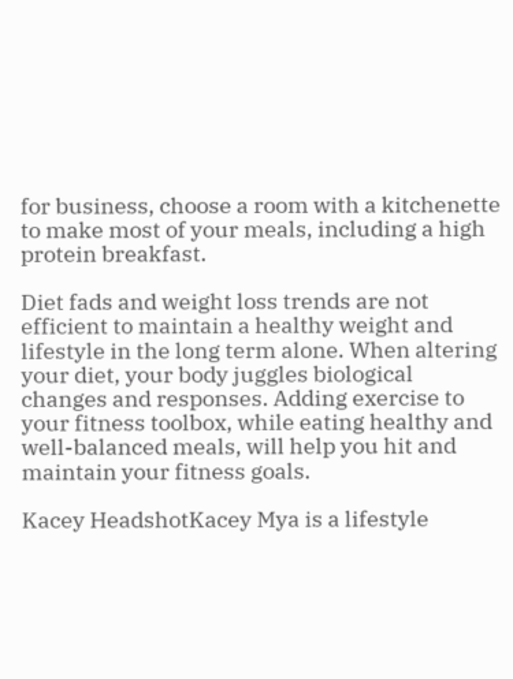for business, choose a room with a kitchenette to make most of your meals, including a high protein breakfast.

Diet fads and weight loss trends are not efficient to maintain a healthy weight and lifestyle in the long term alone. When altering your diet, your body juggles biological changes and responses. Adding exercise to your fitness toolbox, while eating healthy and well-balanced meals, will help you hit and maintain your fitness goals.

Kacey HeadshotKacey Mya is a lifestyle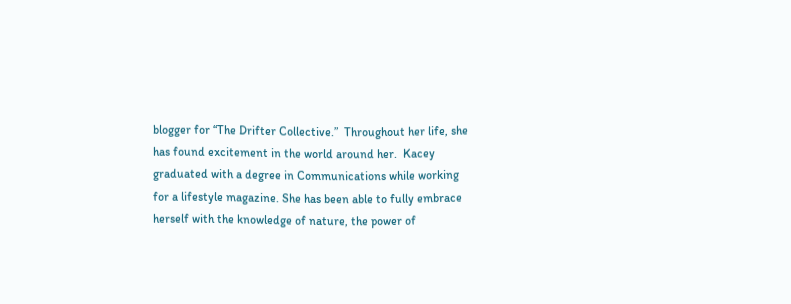blogger for “The Drifter Collective.”  Throughout her life, she has found excitement in the world around her.  Kacey graduated with a degree in Communications while working for a lifestyle magazine. She has been able to fully embrace herself with the knowledge of nature, the power of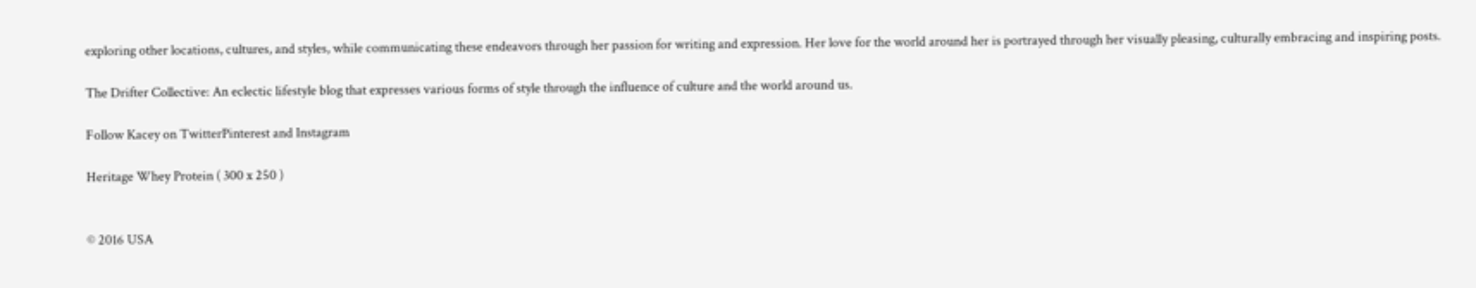exploring other locations, cultures, and styles, while communicating these endeavors through her passion for writing and expression. Her love for the world around her is portrayed through her visually pleasing, culturally embracing and inspiring posts.

The Drifter Collective: An eclectic lifestyle blog that expresses various forms of style through the influence of culture and the world around us.

Follow Kacey on TwitterPinterest and Instagram

Heritage Whey Protein ( 300 x 250 )


© 2016 USA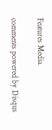Features Media.

comments powered by Disqus